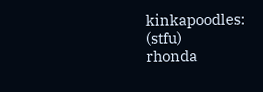kinkapoodles: (stfu)
rhonda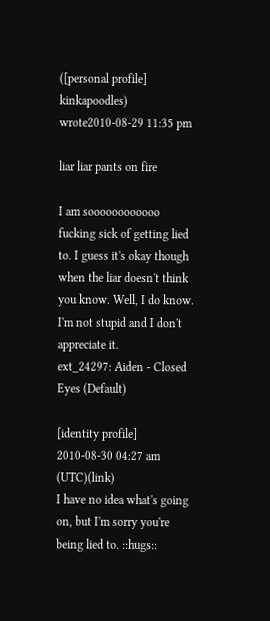([personal profile] kinkapoodles) wrote2010-08-29 11:35 pm

liar liar pants on fire

I am soooooooooooo fucking sick of getting lied to. I guess it's okay though when the liar doesn't think you know. Well, I do know. I'm not stupid and I don't appreciate it.
ext_24297: Aiden - Closed Eyes (Default)

[identity profile] 2010-08-30 04:27 am (UTC)(link)
I have no idea what's going on, but I'm sorry you're being lied to. ::hugs::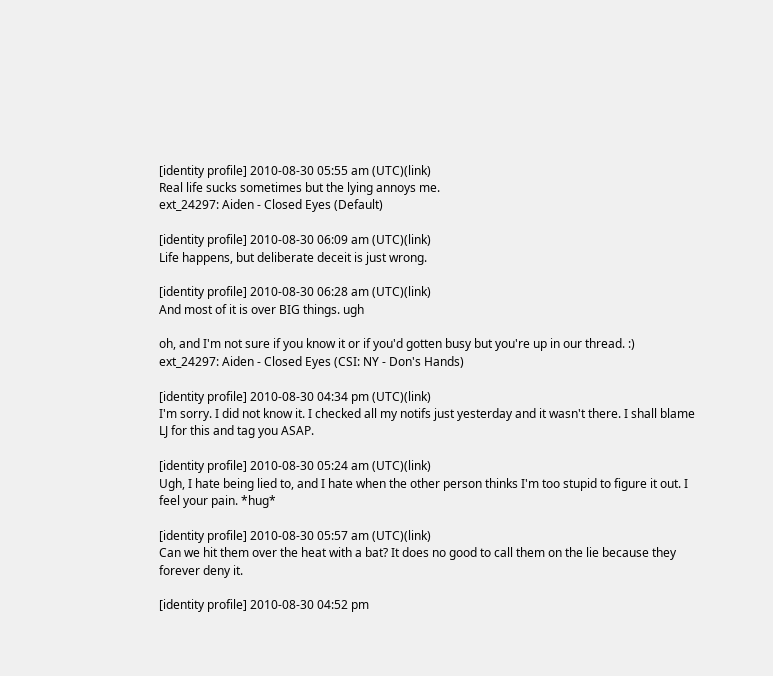[identity profile] 2010-08-30 05:55 am (UTC)(link)
Real life sucks sometimes but the lying annoys me.
ext_24297: Aiden - Closed Eyes (Default)

[identity profile] 2010-08-30 06:09 am (UTC)(link)
Life happens, but deliberate deceit is just wrong.

[identity profile] 2010-08-30 06:28 am (UTC)(link)
And most of it is over BIG things. ugh

oh, and I'm not sure if you know it or if you'd gotten busy but you're up in our thread. :)
ext_24297: Aiden - Closed Eyes (CSI: NY - Don's Hands)

[identity profile] 2010-08-30 04:34 pm (UTC)(link)
I'm sorry. I did not know it. I checked all my notifs just yesterday and it wasn't there. I shall blame LJ for this and tag you ASAP.

[identity profile] 2010-08-30 05:24 am (UTC)(link)
Ugh, I hate being lied to, and I hate when the other person thinks I'm too stupid to figure it out. I feel your pain. *hug*

[identity profile] 2010-08-30 05:57 am (UTC)(link)
Can we hit them over the heat with a bat? It does no good to call them on the lie because they forever deny it.

[identity profile] 2010-08-30 04:52 pm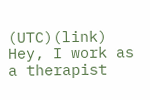(UTC)(link)
Hey, I work as a therapist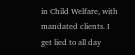in Child Welfare, with mandated clients. I get lied to all day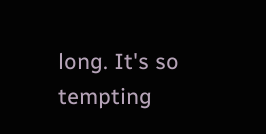long. It's so tempting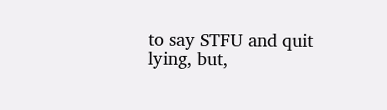to say STFU and quit lying, but,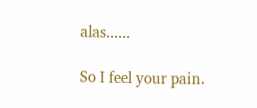alas......

So I feel your pain.